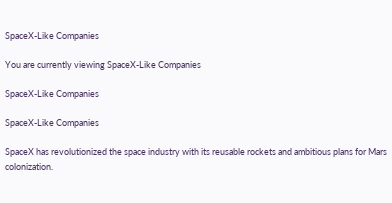SpaceX-Like Companies

You are currently viewing SpaceX-Like Companies

SpaceX-Like Companies

SpaceX-Like Companies

SpaceX has revolutionized the space industry with its reusable rockets and ambitious plans for Mars colonization.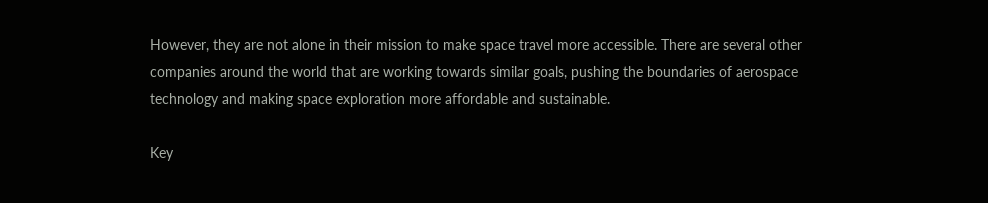However, they are not alone in their mission to make space travel more accessible. There are several other companies around the world that are working towards similar goals, pushing the boundaries of aerospace technology and making space exploration more affordable and sustainable.

Key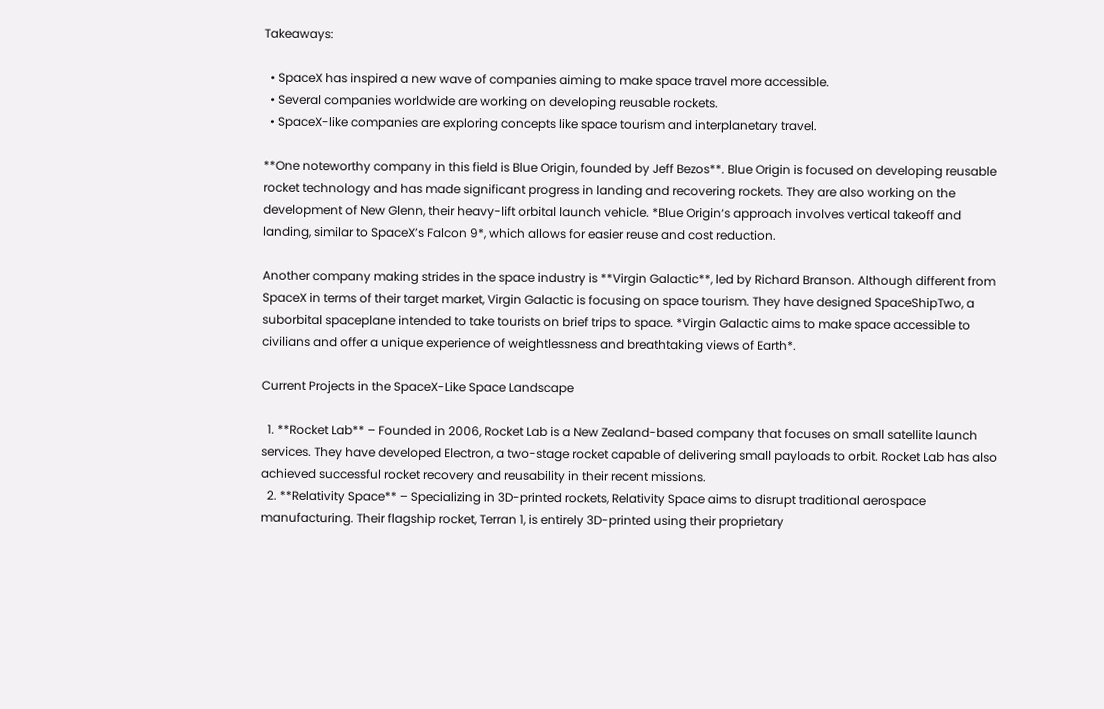Takeaways:

  • SpaceX has inspired a new wave of companies aiming to make space travel more accessible.
  • Several companies worldwide are working on developing reusable rockets.
  • SpaceX-like companies are exploring concepts like space tourism and interplanetary travel.

**One noteworthy company in this field is Blue Origin, founded by Jeff Bezos**. Blue Origin is focused on developing reusable rocket technology and has made significant progress in landing and recovering rockets. They are also working on the development of New Glenn, their heavy-lift orbital launch vehicle. *Blue Origin‘s approach involves vertical takeoff and landing, similar to SpaceX’s Falcon 9*, which allows for easier reuse and cost reduction.

Another company making strides in the space industry is **Virgin Galactic**, led by Richard Branson. Although different from SpaceX in terms of their target market, Virgin Galactic is focusing on space tourism. They have designed SpaceShipTwo, a suborbital spaceplane intended to take tourists on brief trips to space. *Virgin Galactic aims to make space accessible to civilians and offer a unique experience of weightlessness and breathtaking views of Earth*.

Current Projects in the SpaceX-Like Space Landscape

  1. **Rocket Lab** – Founded in 2006, Rocket Lab is a New Zealand-based company that focuses on small satellite launch services. They have developed Electron, a two-stage rocket capable of delivering small payloads to orbit. Rocket Lab has also achieved successful rocket recovery and reusability in their recent missions.
  2. **Relativity Space** – Specializing in 3D-printed rockets, Relativity Space aims to disrupt traditional aerospace manufacturing. Their flagship rocket, Terran 1, is entirely 3D-printed using their proprietary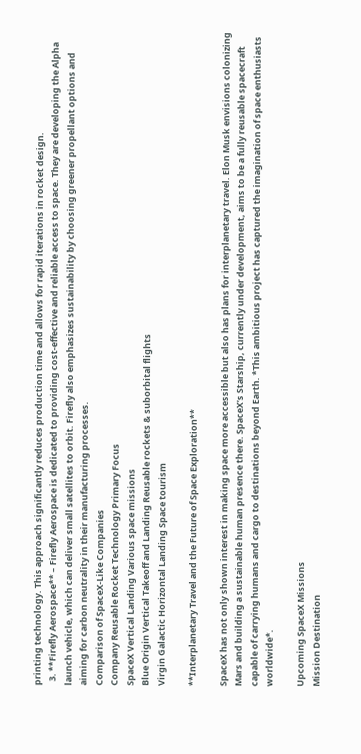printing technology. This approach significantly reduces production time and allows for rapid iterations in rocket design.
  3. **Firefly Aerospace** – Firefly Aerospace is dedicated to providing cost-effective and reliable access to space. They are developing the Alpha launch vehicle, which can deliver small satellites to orbit. Firefly also emphasizes sustainability by choosing greener propellant options and aiming for carbon neutrality in their manufacturing processes.
Comparison of SpaceX-Like Companies
Company Reusable Rocket Technology Primary Focus
SpaceX Vertical Landing Various space missions
Blue Origin Vertical Takeoff and Landing Reusable rockets & suborbital flights
Virgin Galactic Horizontal Landing Space tourism

**Interplanetary Travel and the Future of Space Exploration**

SpaceX has not only shown interest in making space more accessible but also has plans for interplanetary travel. Elon Musk envisions colonizing Mars and building a sustainable human presence there. SpaceX’s Starship, currently under development, aims to be a fully reusable spacecraft capable of carrying humans and cargo to destinations beyond Earth. *This ambitious project has captured the imagination of space enthusiasts worldwide*.

Upcoming SpaceX Missions
Mission Destination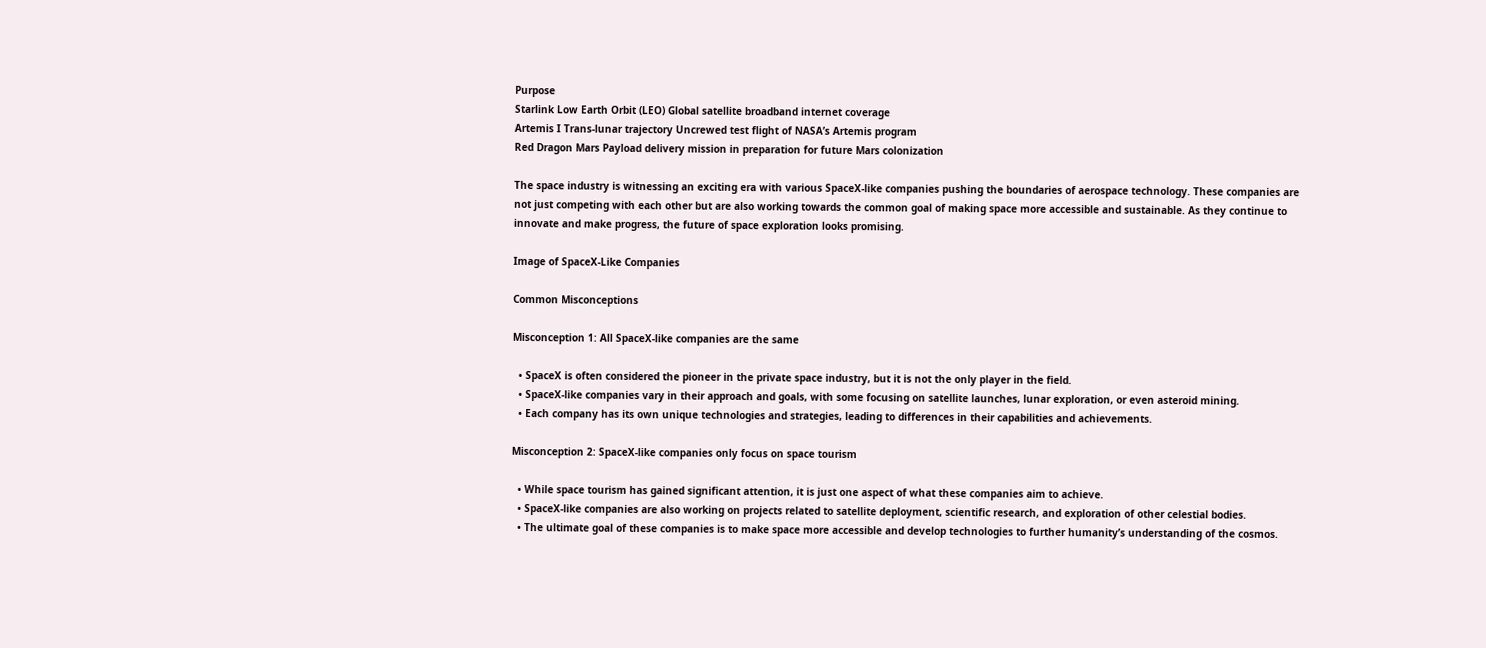Purpose
Starlink Low Earth Orbit (LEO) Global satellite broadband internet coverage
Artemis I Trans-lunar trajectory Uncrewed test flight of NASA’s Artemis program
Red Dragon Mars Payload delivery mission in preparation for future Mars colonization

The space industry is witnessing an exciting era with various SpaceX-like companies pushing the boundaries of aerospace technology. These companies are not just competing with each other but are also working towards the common goal of making space more accessible and sustainable. As they continue to innovate and make progress, the future of space exploration looks promising.

Image of SpaceX-Like Companies

Common Misconceptions

Misconception 1: All SpaceX-like companies are the same

  • SpaceX is often considered the pioneer in the private space industry, but it is not the only player in the field.
  • SpaceX-like companies vary in their approach and goals, with some focusing on satellite launches, lunar exploration, or even asteroid mining.
  • Each company has its own unique technologies and strategies, leading to differences in their capabilities and achievements.

Misconception 2: SpaceX-like companies only focus on space tourism

  • While space tourism has gained significant attention, it is just one aspect of what these companies aim to achieve.
  • SpaceX-like companies are also working on projects related to satellite deployment, scientific research, and exploration of other celestial bodies.
  • The ultimate goal of these companies is to make space more accessible and develop technologies to further humanity’s understanding of the cosmos.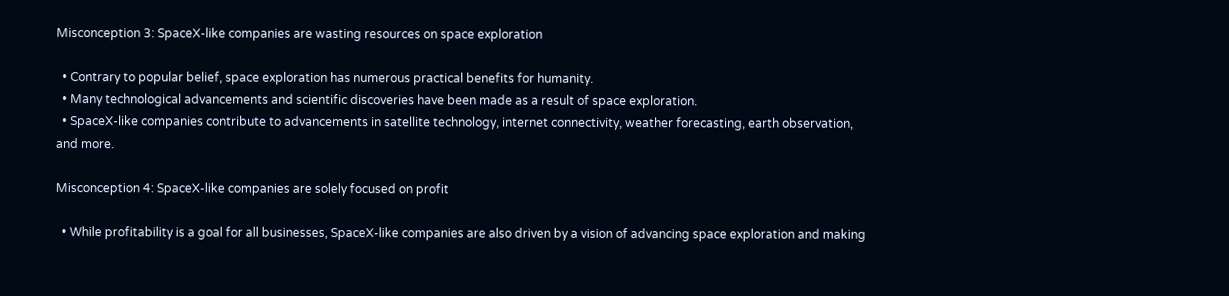Misconception 3: SpaceX-like companies are wasting resources on space exploration

  • Contrary to popular belief, space exploration has numerous practical benefits for humanity.
  • Many technological advancements and scientific discoveries have been made as a result of space exploration.
  • SpaceX-like companies contribute to advancements in satellite technology, internet connectivity, weather forecasting, earth observation, and more.

Misconception 4: SpaceX-like companies are solely focused on profit

  • While profitability is a goal for all businesses, SpaceX-like companies are also driven by a vision of advancing space exploration and making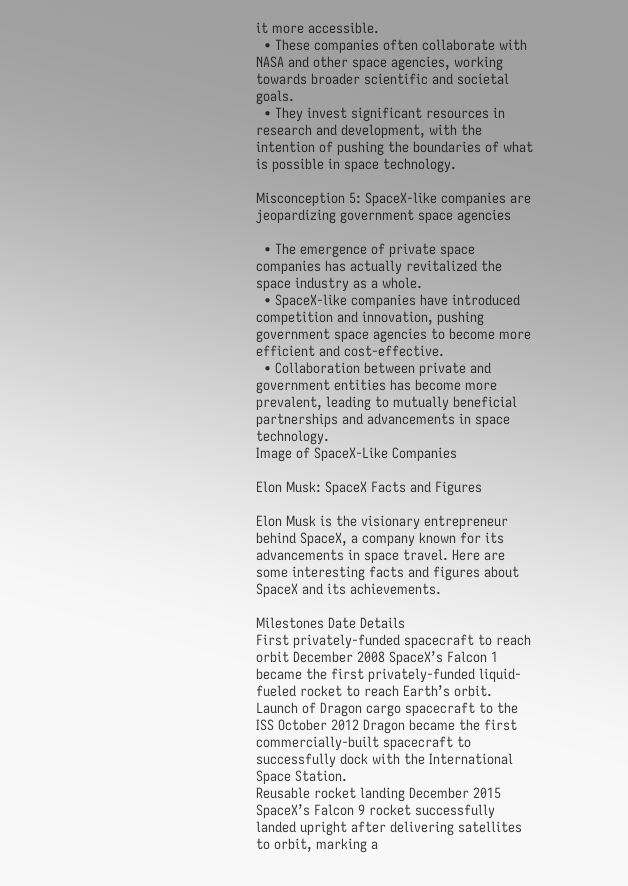it more accessible.
  • These companies often collaborate with NASA and other space agencies, working towards broader scientific and societal goals.
  • They invest significant resources in research and development, with the intention of pushing the boundaries of what is possible in space technology.

Misconception 5: SpaceX-like companies are jeopardizing government space agencies

  • The emergence of private space companies has actually revitalized the space industry as a whole.
  • SpaceX-like companies have introduced competition and innovation, pushing government space agencies to become more efficient and cost-effective.
  • Collaboration between private and government entities has become more prevalent, leading to mutually beneficial partnerships and advancements in space technology.
Image of SpaceX-Like Companies

Elon Musk: SpaceX Facts and Figures

Elon Musk is the visionary entrepreneur behind SpaceX, a company known for its advancements in space travel. Here are some interesting facts and figures about SpaceX and its achievements.

Milestones Date Details
First privately-funded spacecraft to reach orbit December 2008 SpaceX’s Falcon 1 became the first privately-funded liquid-fueled rocket to reach Earth’s orbit.
Launch of Dragon cargo spacecraft to the ISS October 2012 Dragon became the first commercially-built spacecraft to successfully dock with the International Space Station.
Reusable rocket landing December 2015 SpaceX’s Falcon 9 rocket successfully landed upright after delivering satellites to orbit, marking a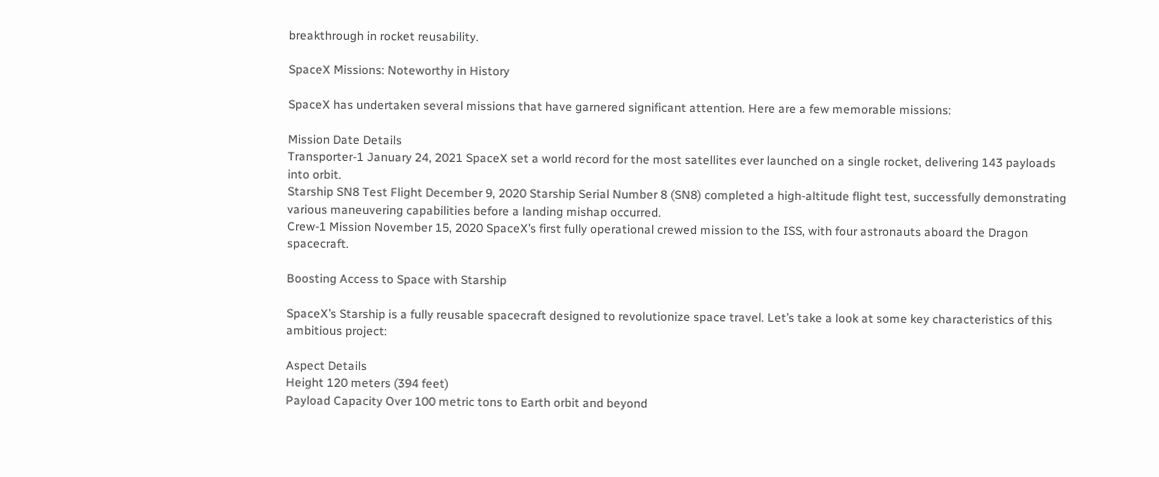breakthrough in rocket reusability.

SpaceX Missions: Noteworthy in History

SpaceX has undertaken several missions that have garnered significant attention. Here are a few memorable missions:

Mission Date Details
Transporter-1 January 24, 2021 SpaceX set a world record for the most satellites ever launched on a single rocket, delivering 143 payloads into orbit.
Starship SN8 Test Flight December 9, 2020 Starship Serial Number 8 (SN8) completed a high-altitude flight test, successfully demonstrating various maneuvering capabilities before a landing mishap occurred.
Crew-1 Mission November 15, 2020 SpaceX’s first fully operational crewed mission to the ISS, with four astronauts aboard the Dragon spacecraft.

Boosting Access to Space with Starship

SpaceX’s Starship is a fully reusable spacecraft designed to revolutionize space travel. Let’s take a look at some key characteristics of this ambitious project:

Aspect Details
Height 120 meters (394 feet)
Payload Capacity Over 100 metric tons to Earth orbit and beyond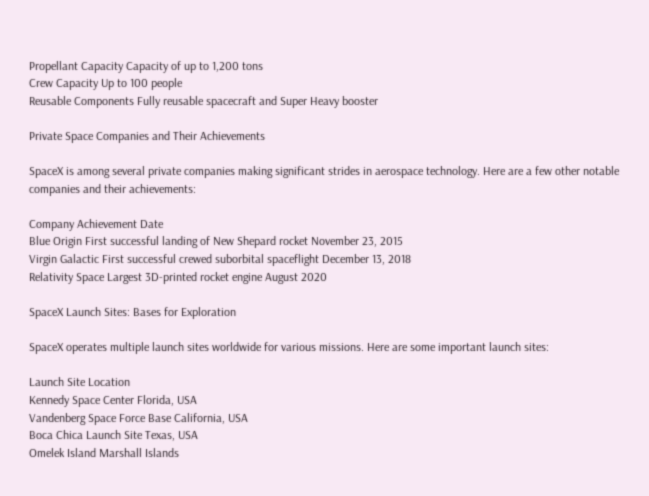Propellant Capacity Capacity of up to 1,200 tons
Crew Capacity Up to 100 people
Reusable Components Fully reusable spacecraft and Super Heavy booster

Private Space Companies and Their Achievements

SpaceX is among several private companies making significant strides in aerospace technology. Here are a few other notable companies and their achievements:

Company Achievement Date
Blue Origin First successful landing of New Shepard rocket November 23, 2015
Virgin Galactic First successful crewed suborbital spaceflight December 13, 2018
Relativity Space Largest 3D-printed rocket engine August 2020

SpaceX Launch Sites: Bases for Exploration

SpaceX operates multiple launch sites worldwide for various missions. Here are some important launch sites:

Launch Site Location
Kennedy Space Center Florida, USA
Vandenberg Space Force Base California, USA
Boca Chica Launch Site Texas, USA
Omelek Island Marshall Islands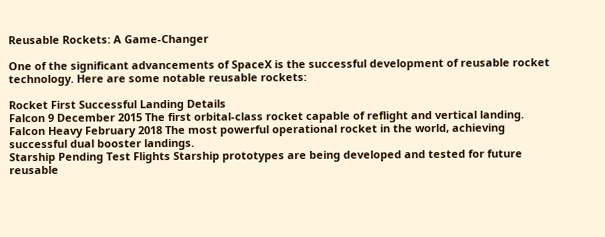Reusable Rockets: A Game-Changer

One of the significant advancements of SpaceX is the successful development of reusable rocket technology. Here are some notable reusable rockets:

Rocket First Successful Landing Details
Falcon 9 December 2015 The first orbital-class rocket capable of reflight and vertical landing.
Falcon Heavy February 2018 The most powerful operational rocket in the world, achieving successful dual booster landings.
Starship Pending Test Flights Starship prototypes are being developed and tested for future reusable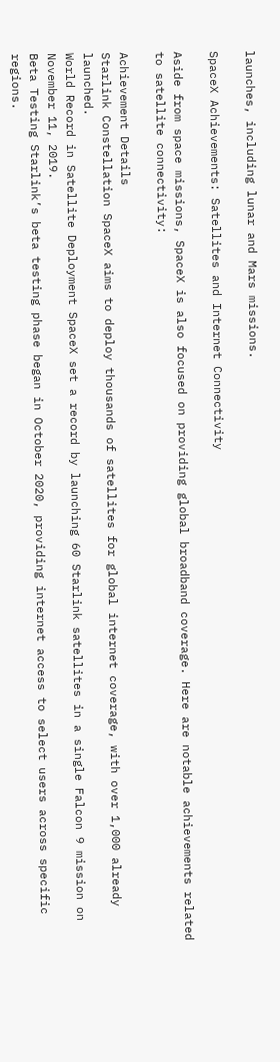launches, including lunar and Mars missions.

SpaceX Achievements: Satellites and Internet Connectivity

Aside from space missions, SpaceX is also focused on providing global broadband coverage. Here are notable achievements related to satellite connectivity:

Achievement Details
Starlink Constellation SpaceX aims to deploy thousands of satellites for global internet coverage, with over 1,000 already launched.
World Record in Satellite Deployment SpaceX set a record by launching 60 Starlink satellites in a single Falcon 9 mission on November 11, 2019.
Beta Testing Starlink’s beta testing phase began in October 2020, providing internet access to select users across specific regions.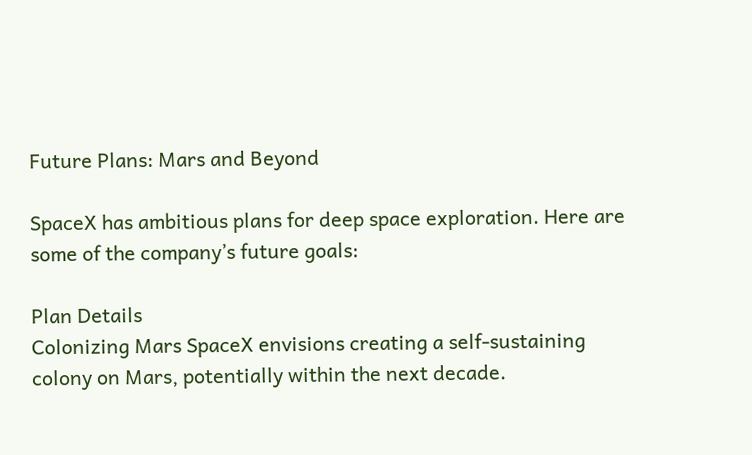Future Plans: Mars and Beyond

SpaceX has ambitious plans for deep space exploration. Here are some of the company’s future goals:

Plan Details
Colonizing Mars SpaceX envisions creating a self-sustaining colony on Mars, potentially within the next decade.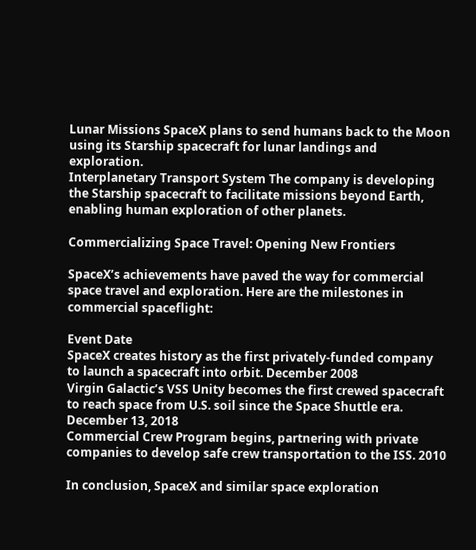Lunar Missions SpaceX plans to send humans back to the Moon using its Starship spacecraft for lunar landings and exploration.
Interplanetary Transport System The company is developing the Starship spacecraft to facilitate missions beyond Earth, enabling human exploration of other planets.

Commercializing Space Travel: Opening New Frontiers

SpaceX’s achievements have paved the way for commercial space travel and exploration. Here are the milestones in commercial spaceflight:

Event Date
SpaceX creates history as the first privately-funded company to launch a spacecraft into orbit. December 2008
Virgin Galactic’s VSS Unity becomes the first crewed spacecraft to reach space from U.S. soil since the Space Shuttle era. December 13, 2018
Commercial Crew Program begins, partnering with private companies to develop safe crew transportation to the ISS. 2010

In conclusion, SpaceX and similar space exploration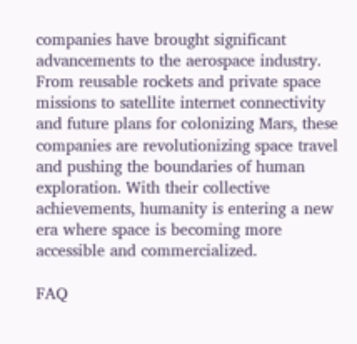companies have brought significant advancements to the aerospace industry. From reusable rockets and private space missions to satellite internet connectivity and future plans for colonizing Mars, these companies are revolutionizing space travel and pushing the boundaries of human exploration. With their collective achievements, humanity is entering a new era where space is becoming more accessible and commercialized.

FAQ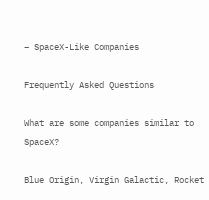– SpaceX-Like Companies

Frequently Asked Questions

What are some companies similar to SpaceX?

Blue Origin, Virgin Galactic, Rocket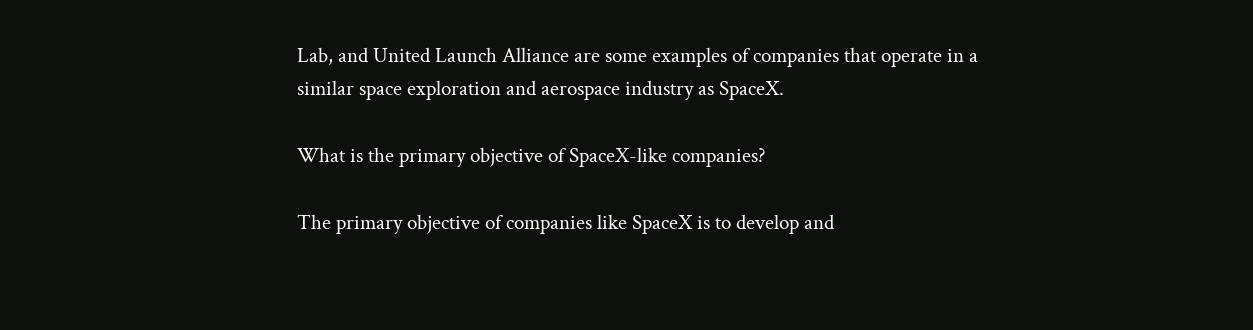Lab, and United Launch Alliance are some examples of companies that operate in a similar space exploration and aerospace industry as SpaceX.

What is the primary objective of SpaceX-like companies?

The primary objective of companies like SpaceX is to develop and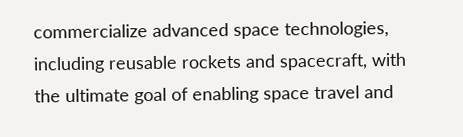commercialize advanced space technologies, including reusable rockets and spacecraft, with the ultimate goal of enabling space travel and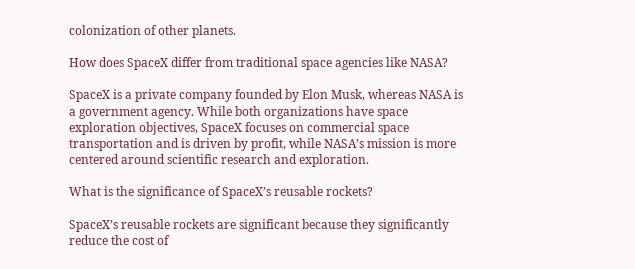colonization of other planets.

How does SpaceX differ from traditional space agencies like NASA?

SpaceX is a private company founded by Elon Musk, whereas NASA is a government agency. While both organizations have space exploration objectives, SpaceX focuses on commercial space transportation and is driven by profit, while NASA’s mission is more centered around scientific research and exploration.

What is the significance of SpaceX’s reusable rockets?

SpaceX’s reusable rockets are significant because they significantly reduce the cost of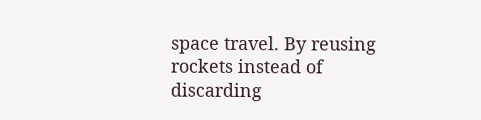space travel. By reusing rockets instead of discarding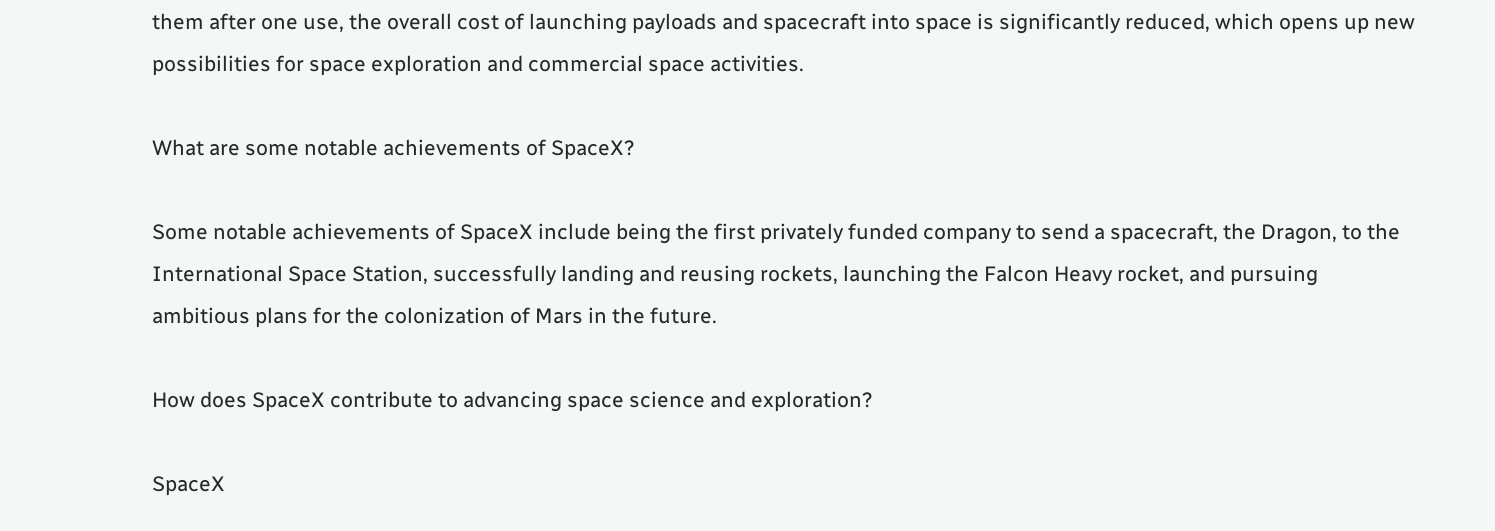them after one use, the overall cost of launching payloads and spacecraft into space is significantly reduced, which opens up new possibilities for space exploration and commercial space activities.

What are some notable achievements of SpaceX?

Some notable achievements of SpaceX include being the first privately funded company to send a spacecraft, the Dragon, to the International Space Station, successfully landing and reusing rockets, launching the Falcon Heavy rocket, and pursuing ambitious plans for the colonization of Mars in the future.

How does SpaceX contribute to advancing space science and exploration?

SpaceX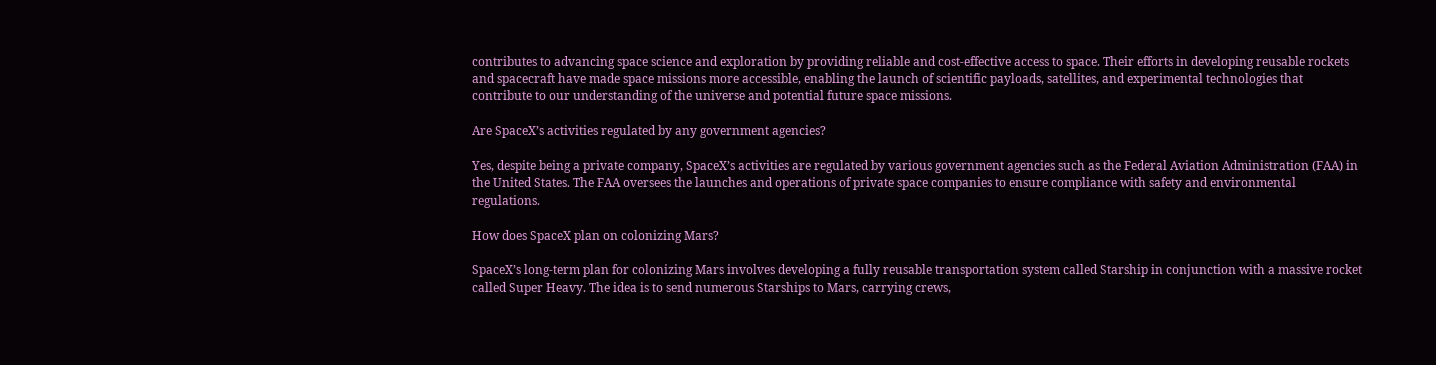contributes to advancing space science and exploration by providing reliable and cost-effective access to space. Their efforts in developing reusable rockets and spacecraft have made space missions more accessible, enabling the launch of scientific payloads, satellites, and experimental technologies that contribute to our understanding of the universe and potential future space missions.

Are SpaceX’s activities regulated by any government agencies?

Yes, despite being a private company, SpaceX’s activities are regulated by various government agencies such as the Federal Aviation Administration (FAA) in the United States. The FAA oversees the launches and operations of private space companies to ensure compliance with safety and environmental regulations.

How does SpaceX plan on colonizing Mars?

SpaceX’s long-term plan for colonizing Mars involves developing a fully reusable transportation system called Starship in conjunction with a massive rocket called Super Heavy. The idea is to send numerous Starships to Mars, carrying crews,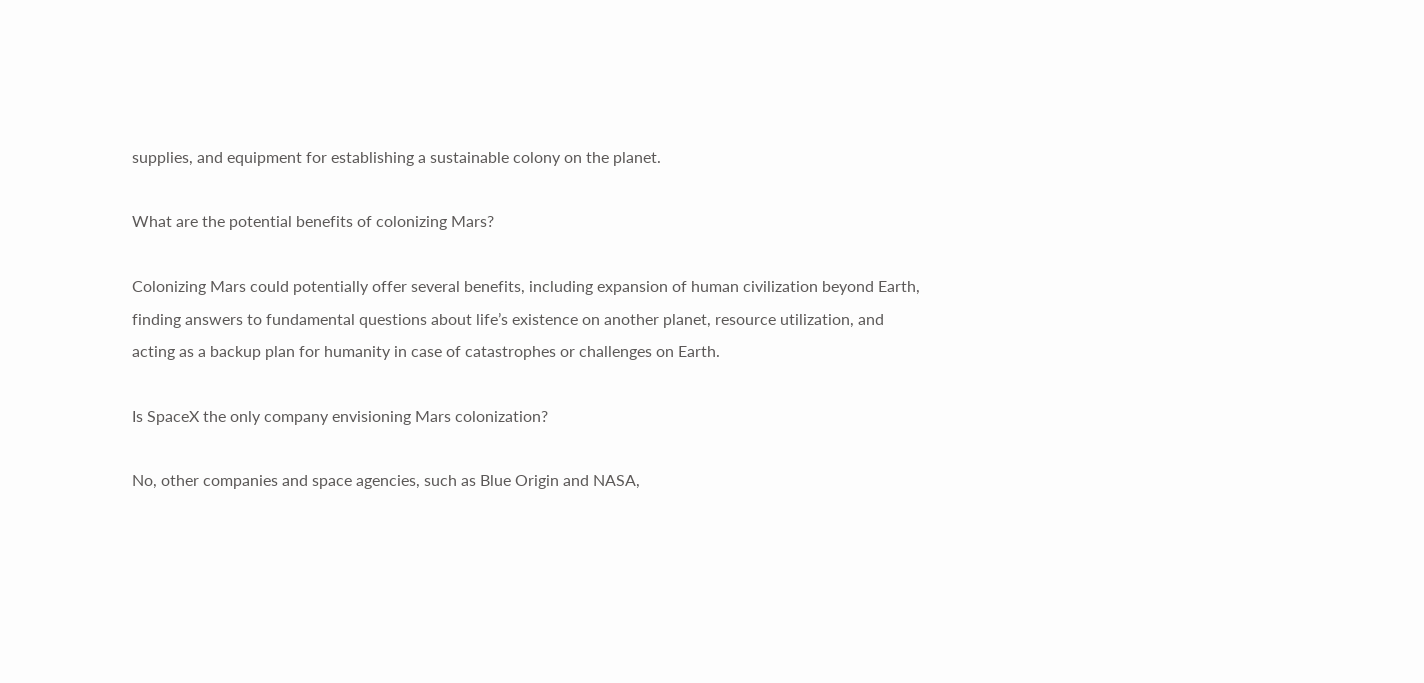supplies, and equipment for establishing a sustainable colony on the planet.

What are the potential benefits of colonizing Mars?

Colonizing Mars could potentially offer several benefits, including expansion of human civilization beyond Earth, finding answers to fundamental questions about life’s existence on another planet, resource utilization, and acting as a backup plan for humanity in case of catastrophes or challenges on Earth.

Is SpaceX the only company envisioning Mars colonization?

No, other companies and space agencies, such as Blue Origin and NASA,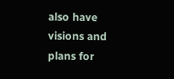also have visions and plans for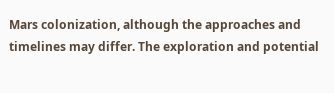Mars colonization, although the approaches and timelines may differ. The exploration and potential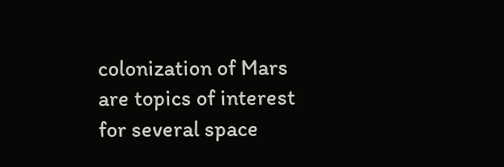colonization of Mars are topics of interest for several space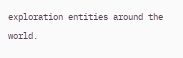exploration entities around the world.